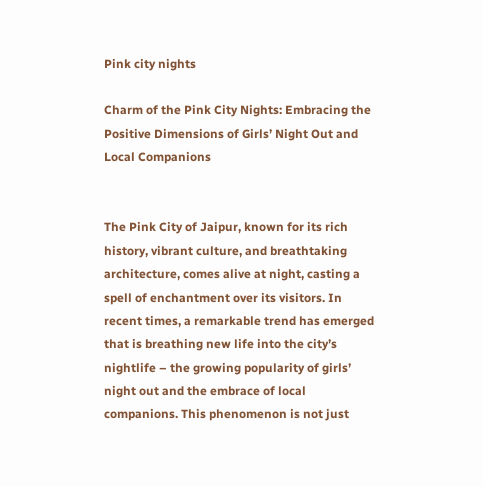Pink city nights

Charm of the Pink City Nights: Embracing the Positive Dimensions of Girls’ Night Out and Local Companions


The Pink City of Jaipur, known for its rich history, vibrant culture, and breathtaking architecture, comes alive at night, casting a spell of enchantment over its visitors. In recent times, a remarkable trend has emerged that is breathing new life into the city’s nightlife – the growing popularity of girls’ night out and the embrace of local companions. This phenomenon is not just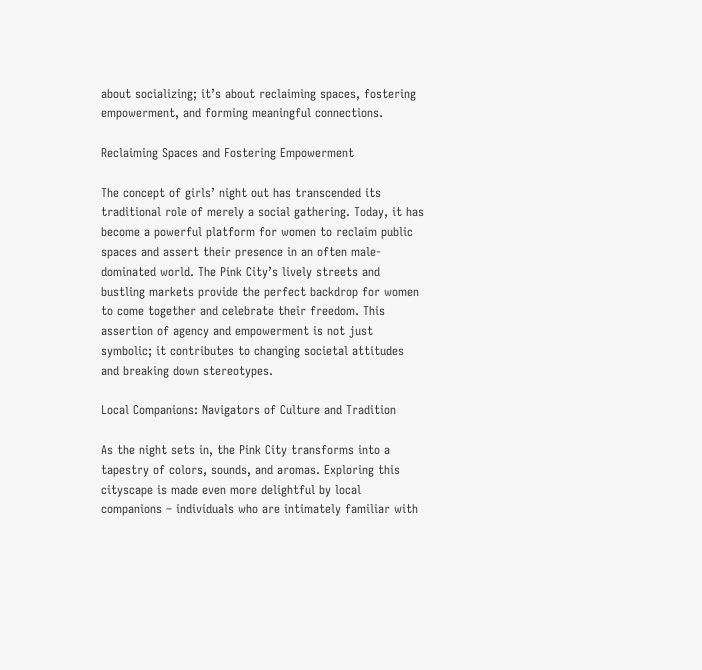about socializing; it’s about reclaiming spaces, fostering empowerment, and forming meaningful connections.

Reclaiming Spaces and Fostering Empowerment

The concept of girls’ night out has transcended its traditional role of merely a social gathering. Today, it has become a powerful platform for women to reclaim public spaces and assert their presence in an often male-dominated world. The Pink City’s lively streets and bustling markets provide the perfect backdrop for women to come together and celebrate their freedom. This assertion of agency and empowerment is not just symbolic; it contributes to changing societal attitudes and breaking down stereotypes.

Local Companions: Navigators of Culture and Tradition

As the night sets in, the Pink City transforms into a tapestry of colors, sounds, and aromas. Exploring this cityscape is made even more delightful by local companions – individuals who are intimately familiar with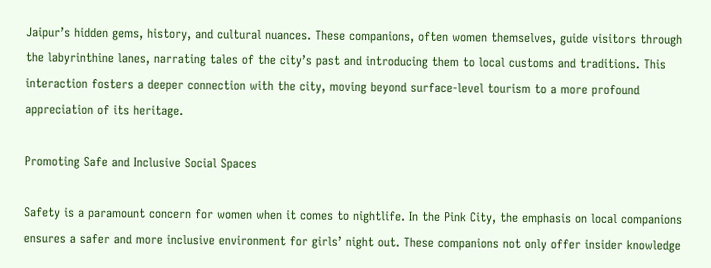Jaipur’s hidden gems, history, and cultural nuances. These companions, often women themselves, guide visitors through the labyrinthine lanes, narrating tales of the city’s past and introducing them to local customs and traditions. This interaction fosters a deeper connection with the city, moving beyond surface-level tourism to a more profound appreciation of its heritage.

Promoting Safe and Inclusive Social Spaces

Safety is a paramount concern for women when it comes to nightlife. In the Pink City, the emphasis on local companions ensures a safer and more inclusive environment for girls’ night out. These companions not only offer insider knowledge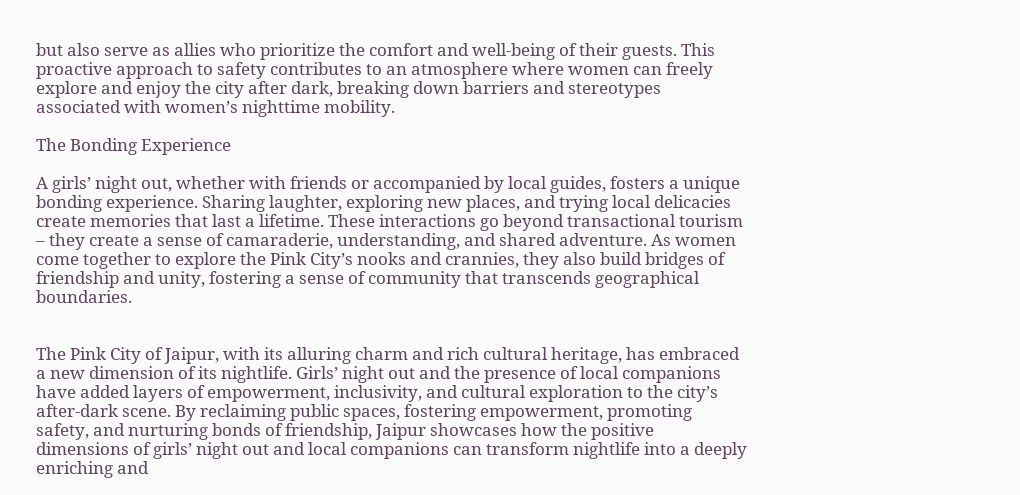but also serve as allies who prioritize the comfort and well-being of their guests. This proactive approach to safety contributes to an atmosphere where women can freely explore and enjoy the city after dark, breaking down barriers and stereotypes associated with women’s nighttime mobility.

The Bonding Experience

A girls’ night out, whether with friends or accompanied by local guides, fosters a unique bonding experience. Sharing laughter, exploring new places, and trying local delicacies create memories that last a lifetime. These interactions go beyond transactional tourism – they create a sense of camaraderie, understanding, and shared adventure. As women come together to explore the Pink City’s nooks and crannies, they also build bridges of friendship and unity, fostering a sense of community that transcends geographical boundaries.


The Pink City of Jaipur, with its alluring charm and rich cultural heritage, has embraced a new dimension of its nightlife. Girls’ night out and the presence of local companions have added layers of empowerment, inclusivity, and cultural exploration to the city’s after-dark scene. By reclaiming public spaces, fostering empowerment, promoting safety, and nurturing bonds of friendship, Jaipur showcases how the positive dimensions of girls’ night out and local companions can transform nightlife into a deeply enriching and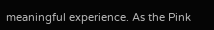meaningful experience. As the Pink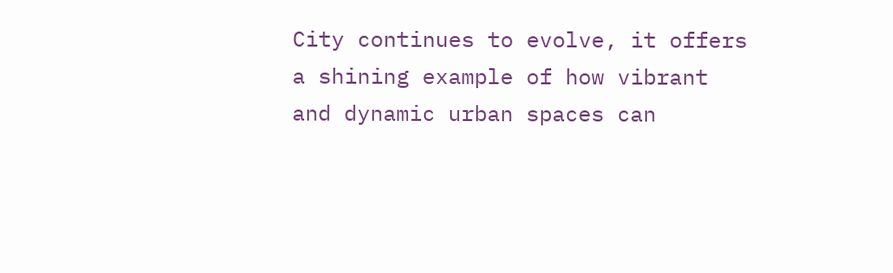City continues to evolve, it offers a shining example of how vibrant and dynamic urban spaces can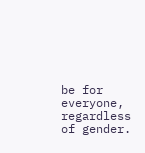be for everyone, regardless of gender.